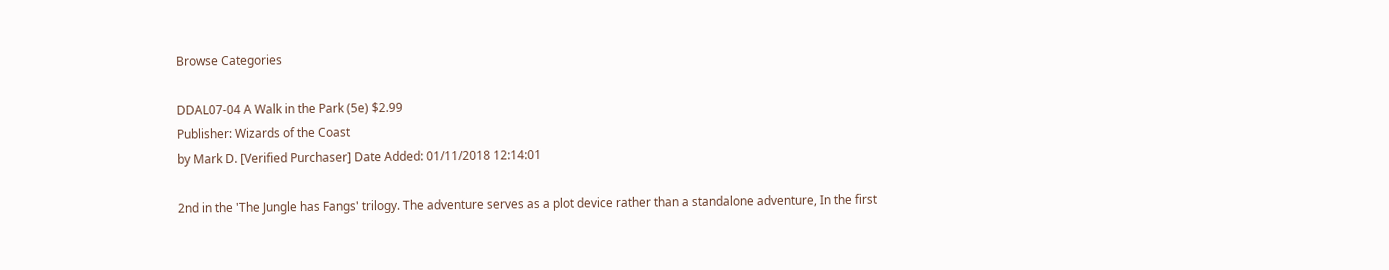Browse Categories

DDAL07-04 A Walk in the Park (5e) $2.99
Publisher: Wizards of the Coast
by Mark D. [Verified Purchaser] Date Added: 01/11/2018 12:14:01

2nd in the 'The Jungle has Fangs' trilogy. The adventure serves as a plot device rather than a standalone adventure, In the first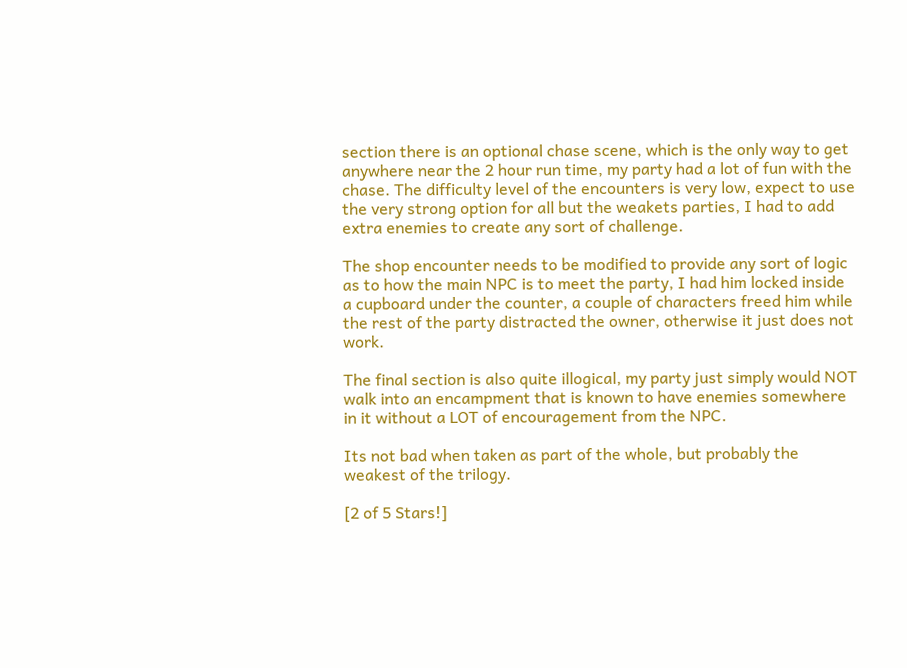section there is an optional chase scene, which is the only way to get anywhere near the 2 hour run time, my party had a lot of fun with the chase. The difficulty level of the encounters is very low, expect to use the very strong option for all but the weakets parties, I had to add extra enemies to create any sort of challenge.

The shop encounter needs to be modified to provide any sort of logic as to how the main NPC is to meet the party, I had him locked inside a cupboard under the counter, a couple of characters freed him while the rest of the party distracted the owner, otherwise it just does not work.

The final section is also quite illogical, my party just simply would NOT walk into an encampment that is known to have enemies somewhere in it without a LOT of encouragement from the NPC.

Its not bad when taken as part of the whole, but probably the weakest of the trilogy.

[2 of 5 Stars!]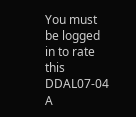You must be logged in to rate this
DDAL07-04 A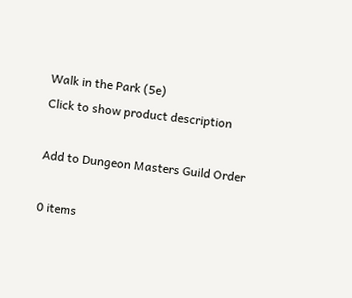Walk in the Park (5e)
Click to show product description

Add to Dungeon Masters Guild Order

0 items